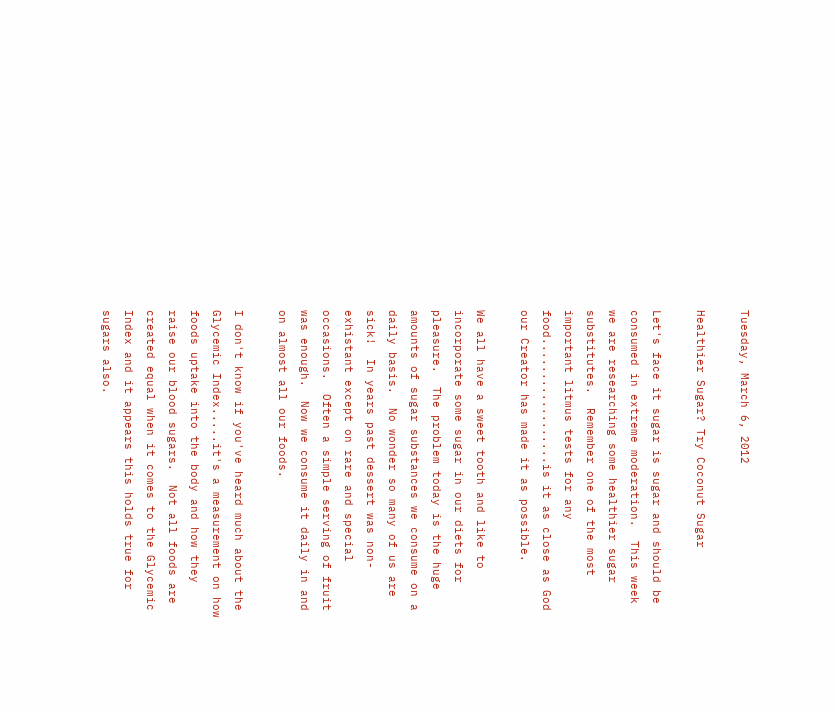Tuesday, March 6, 2012

Healthier Sugar? Try Coconut Sugar

Let's face it sugar is sugar and should be consumed in extreme moderation.  This week we are researching some healthier sugar substitutes.  Remember one of the most important litmus tests for any food..................is it as close as God our Creator has made it as possible.

We all have a sweet tooth and like to incorporate some sugar in our diets for pleasure.  The problem today is the huge amounts of sugar substances we consume on a daily basis.  No wonder so many of us are sick!  In years past dessert was non-exhistant except on rare and special occasions.  Often a simple serving of fruit was enough.  Now we consume it daily in and on almost all our foods.

I don't know if you've heard much about the Glycemic Index.....it's a measurement on how foods uptake into the body and how they raise our blood sugars.  Not all foods are created equal when it comes to the Glycemic Index and it appears this holds true for sugars also.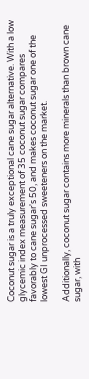Coconut sugar is a truly exceptional cane sugar alternative. With a low glycemic index measurement of 35 coconut sugar compares favorably to cane sugar's 50, and makes coconut sugar one of the lowest GI unprocessed sweeteners on the market.

Additionally, coconut sugar contains more minerals than brown cane sugar, with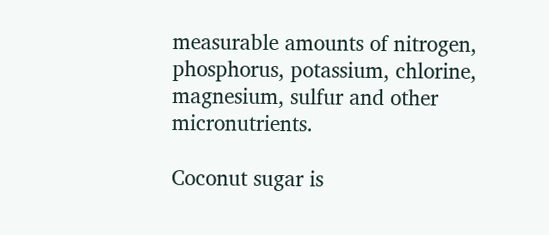measurable amounts of nitrogen, phosphorus, potassium, chlorine, magnesium, sulfur and other micronutrients.

Coconut sugar is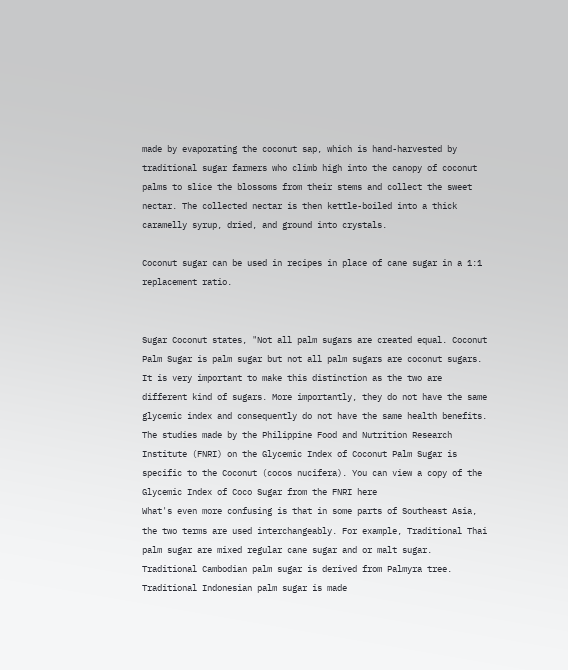made by evaporating the coconut sap, which is hand-harvested by traditional sugar farmers who climb high into the canopy of coconut palms to slice the blossoms from their stems and collect the sweet nectar. The collected nectar is then kettle-boiled into a thick caramelly syrup, dried, and ground into crystals.

Coconut sugar can be used in recipes in place of cane sugar in a 1:1 replacement ratio.


Sugar Coconut states, "Not all palm sugars are created equal. Coconut Palm Sugar is palm sugar but not all palm sugars are coconut sugars. It is very important to make this distinction as the two are different kind of sugars. More importantly, they do not have the same glycemic index and consequently do not have the same health benefits. The studies made by the Philippine Food and Nutrition Research Institute (FNRI) on the Glycemic Index of Coconut Palm Sugar is specific to the Coconut (cocos nucifera). You can view a copy of the Glycemic Index of Coco Sugar from the FNRI here
What's even more confusing is that in some parts of Southeast Asia, the two terms are used interchangeably. For example, Traditional Thai palm sugar are mixed regular cane sugar and or malt sugar. Traditional Cambodian palm sugar is derived from Palmyra tree. Traditional Indonesian palm sugar is made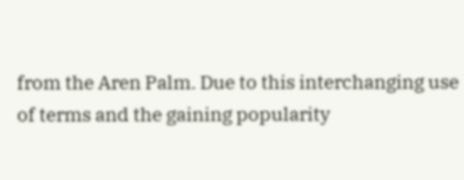from the Aren Palm. Due to this interchanging use of terms and the gaining popularity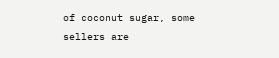of coconut sugar, some sellers are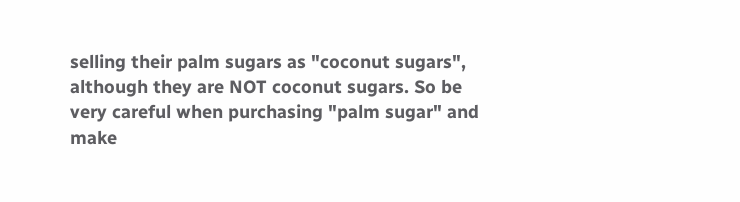selling their palm sugars as "coconut sugars", although they are NOT coconut sugars. So be very careful when purchasing "palm sugar" and make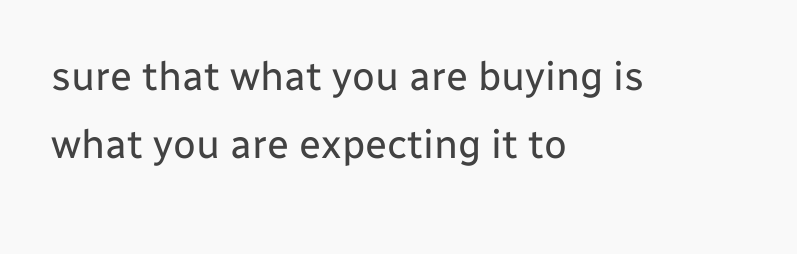sure that what you are buying is what you are expecting it to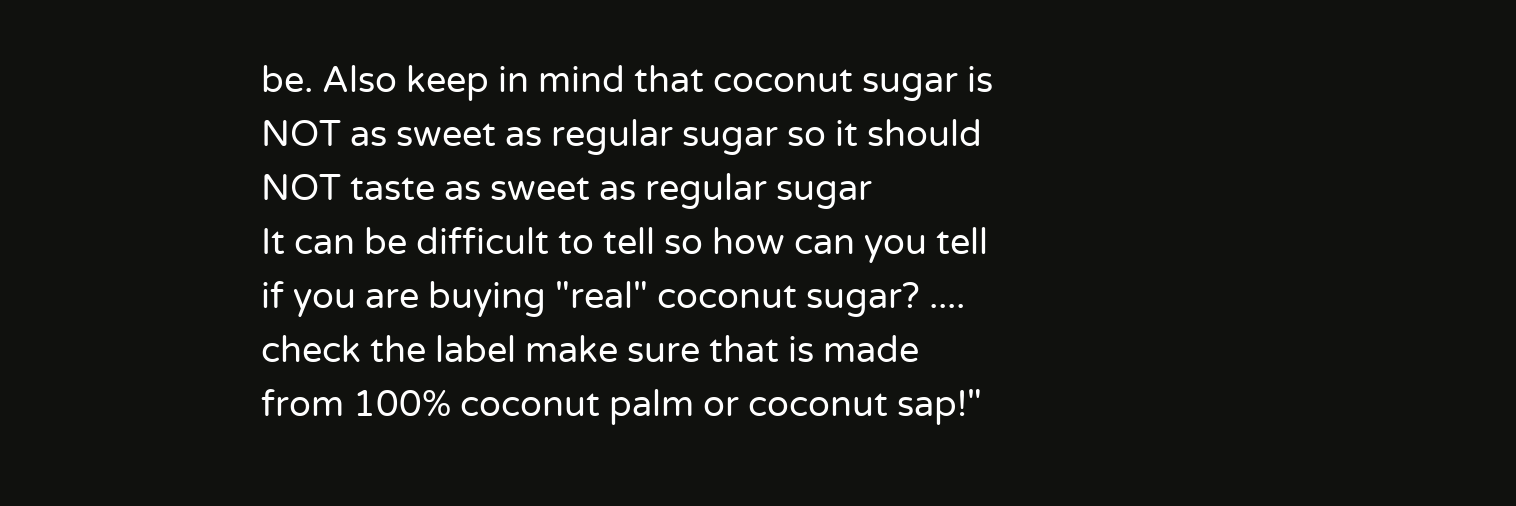be. Also keep in mind that coconut sugar is NOT as sweet as regular sugar so it should NOT taste as sweet as regular sugar
It can be difficult to tell so how can you tell if you are buying "real" coconut sugar? .... check the label make sure that is made from 100% coconut palm or coconut sap!"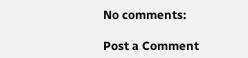No comments:

Post a Comment